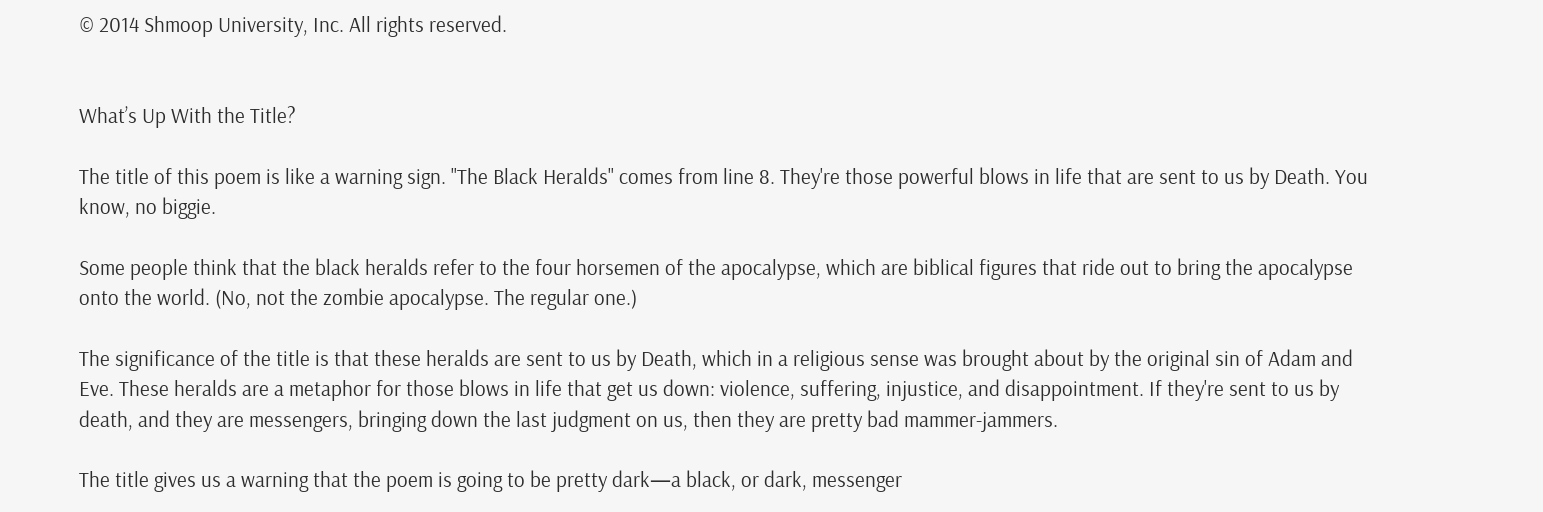© 2014 Shmoop University, Inc. All rights reserved.


What’s Up With the Title?

The title of this poem is like a warning sign. "The Black Heralds" comes from line 8. They're those powerful blows in life that are sent to us by Death. You know, no biggie.

Some people think that the black heralds refer to the four horsemen of the apocalypse, which are biblical figures that ride out to bring the apocalypse onto the world. (No, not the zombie apocalypse. The regular one.)

The significance of the title is that these heralds are sent to us by Death, which in a religious sense was brought about by the original sin of Adam and Eve. These heralds are a metaphor for those blows in life that get us down: violence, suffering, injustice, and disappointment. If they're sent to us by death, and they are messengers, bringing down the last judgment on us, then they are pretty bad mammer-jammers.

The title gives us a warning that the poem is going to be pretty dark—a black, or dark, messenger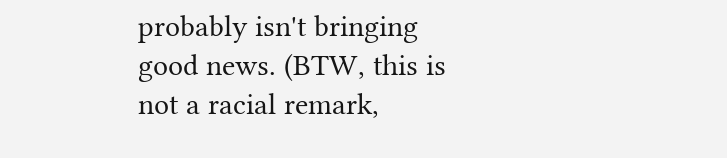probably isn't bringing good news. (BTW, this is not a racial remark,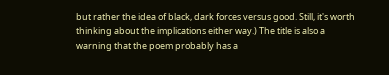but rather the idea of black, dark forces versus good. Still, it's worth thinking about the implications either way.) The title is also a warning that the poem probably has a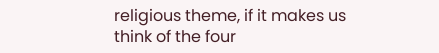religious theme, if it makes us think of the four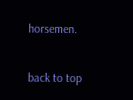horsemen.

back to top